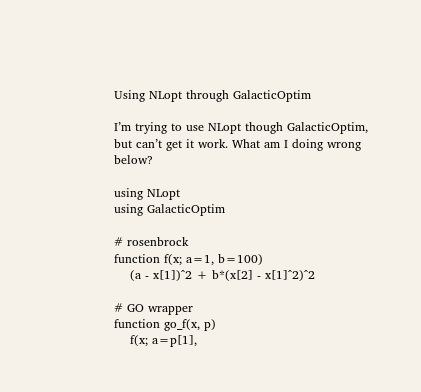Using NLopt through GalacticOptim

I’m trying to use NLopt though GalacticOptim, but can’t get it work. What am I doing wrong below?

using NLopt
using GalacticOptim

# rosenbrock
function f(x; a=1, b=100)
    (a - x[1])^2 + b*(x[2] - x[1]^2)^2

# GO wrapper
function go_f(x, p)
    f(x; a=p[1],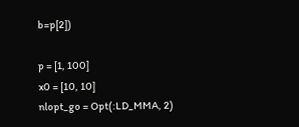b=p[2])

p = [1, 100]
x0 = [10, 10]
nlopt_go = Opt(:LD_MMA, 2)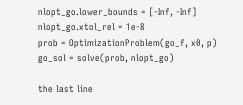nlopt_go.lower_bounds = [-Inf, -Inf]
nlopt_go.xtol_rel = 1e-8
prob = OptimizationProblem(go_f, x0, p)
go_sol = solve(prob, nlopt_go)

the last line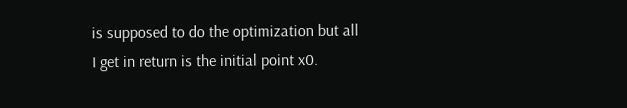is supposed to do the optimization but all I get in return is the initial point x0.